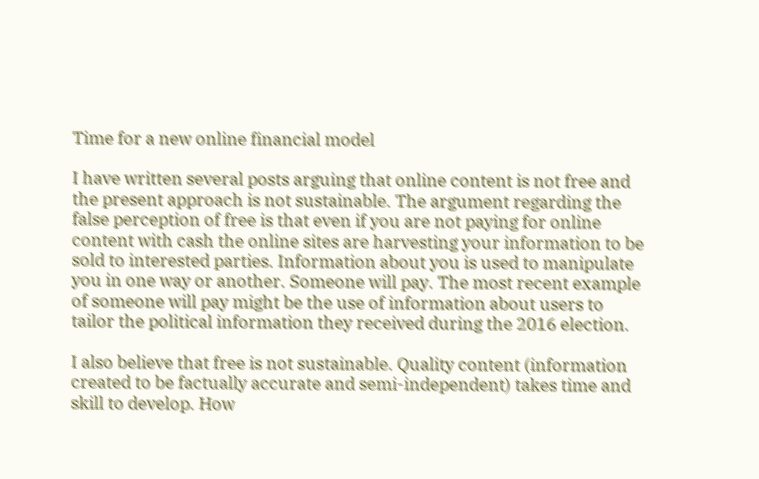Time for a new online financial model

I have written several posts arguing that online content is not free and the present approach is not sustainable. The argument regarding the false perception of free is that even if you are not paying for online content with cash the online sites are harvesting your information to be sold to interested parties. Information about you is used to manipulate you in one way or another. Someone will pay. The most recent example of someone will pay might be the use of information about users to tailor the political information they received during the 2016 election.

I also believe that free is not sustainable. Quality content (information created to be factually accurate and semi-independent) takes time and skill to develop. How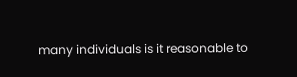many individuals is it reasonable to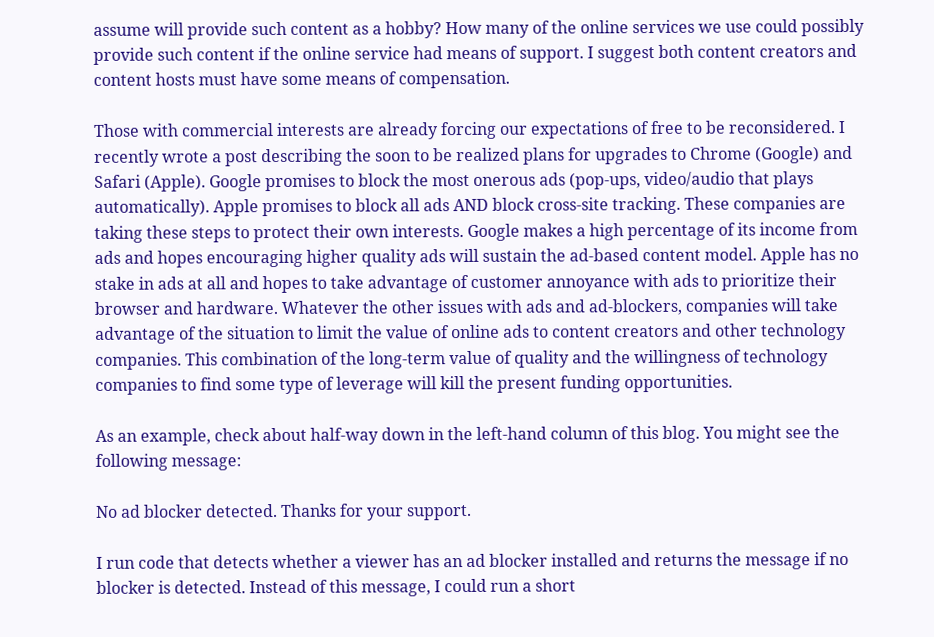assume will provide such content as a hobby? How many of the online services we use could possibly provide such content if the online service had means of support. I suggest both content creators and content hosts must have some means of compensation.

Those with commercial interests are already forcing our expectations of free to be reconsidered. I recently wrote a post describing the soon to be realized plans for upgrades to Chrome (Google) and Safari (Apple). Google promises to block the most onerous ads (pop-ups, video/audio that plays automatically). Apple promises to block all ads AND block cross-site tracking. These companies are taking these steps to protect their own interests. Google makes a high percentage of its income from ads and hopes encouraging higher quality ads will sustain the ad-based content model. Apple has no stake in ads at all and hopes to take advantage of customer annoyance with ads to prioritize their browser and hardware. Whatever the other issues with ads and ad-blockers, companies will take advantage of the situation to limit the value of online ads to content creators and other technology companies. This combination of the long-term value of quality and the willingness of technology companies to find some type of leverage will kill the present funding opportunities.

As an example, check about half-way down in the left-hand column of this blog. You might see the following message:

No ad blocker detected. Thanks for your support.

I run code that detects whether a viewer has an ad blocker installed and returns the message if no blocker is detected. Instead of this message, I could run a short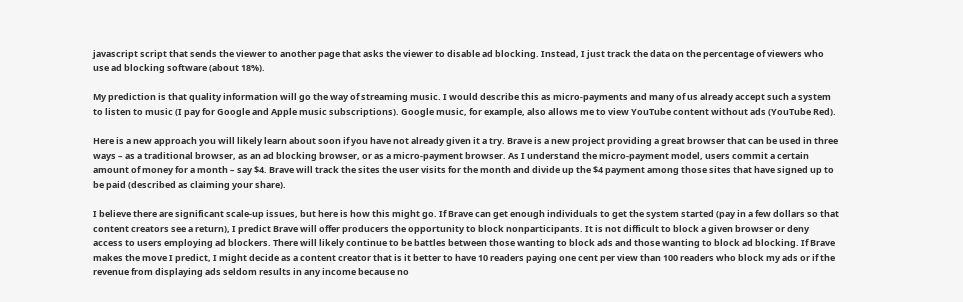javascript script that sends the viewer to another page that asks the viewer to disable ad blocking. Instead, I just track the data on the percentage of viewers who use ad blocking software (about 18%).

My prediction is that quality information will go the way of streaming music. I would describe this as micro-payments and many of us already accept such a system to listen to music (I pay for Google and Apple music subscriptions). Google music, for example, also allows me to view YouTube content without ads (YouTube Red).

Here is a new approach you will likely learn about soon if you have not already given it a try. Brave is a new project providing a great browser that can be used in three ways – as a traditional browser, as an ad blocking browser, or as a micro-payment browser. As I understand the micro-payment model, users commit a certain amount of money for a month – say $4. Brave will track the sites the user visits for the month and divide up the $4 payment among those sites that have signed up to be paid (described as claiming your share).

I believe there are significant scale-up issues, but here is how this might go. If Brave can get enough individuals to get the system started (pay in a few dollars so that content creators see a return), I predict Brave will offer producers the opportunity to block nonparticipants. It is not difficult to block a given browser or deny access to users employing ad blockers. There will likely continue to be battles between those wanting to block ads and those wanting to block ad blocking. If Brave makes the move I predict, I might decide as a content creator that is it better to have 10 readers paying one cent per view than 100 readers who block my ads or if the revenue from displaying ads seldom results in any income because no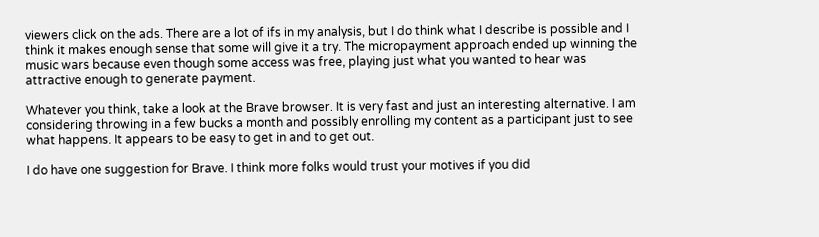viewers click on the ads. There are a lot of ifs in my analysis, but I do think what I describe is possible and I think it makes enough sense that some will give it a try. The micropayment approach ended up winning the music wars because even though some access was free, playing just what you wanted to hear was attractive enough to generate payment.

Whatever you think, take a look at the Brave browser. It is very fast and just an interesting alternative. I am considering throwing in a few bucks a month and possibly enrolling my content as a participant just to see what happens. It appears to be easy to get in and to get out.

I do have one suggestion for Brave. I think more folks would trust your motives if you did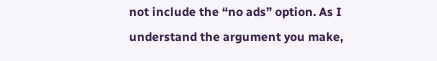not include the “no ads” option. As I understand the argument you make,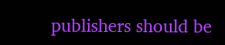publishers should be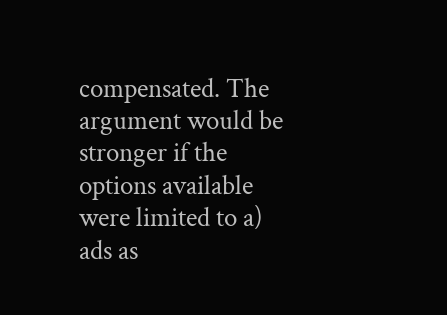compensated. The argument would be stronger if the options available were limited to a) ads as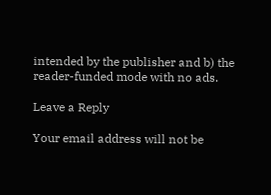intended by the publisher and b) the reader-funded mode with no ads.

Leave a Reply

Your email address will not be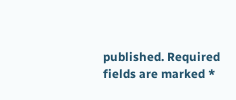published. Required fields are marked *